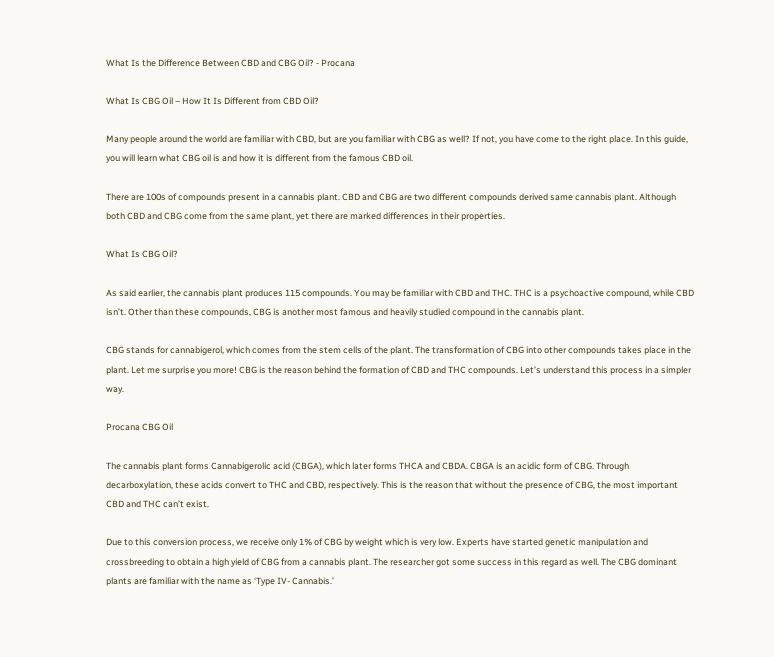What Is the Difference Between CBD and CBG Oil? - Procana

What Is CBG Oil – How It Is Different from CBD Oil?

Many people around the world are familiar with CBD, but are you familiar with CBG as well? If not, you have come to the right place. In this guide, you will learn what CBG oil is and how it is different from the famous CBD oil.

There are 100s of compounds present in a cannabis plant. CBD and CBG are two different compounds derived same cannabis plant. Although both CBD and CBG come from the same plant, yet there are marked differences in their properties.

What Is CBG Oil?

As said earlier, the cannabis plant produces 115 compounds. You may be familiar with CBD and THC. THC is a psychoactive compound, while CBD isn’t. Other than these compounds, CBG is another most famous and heavily studied compound in the cannabis plant.

CBG stands for cannabigerol, which comes from the stem cells of the plant. The transformation of CBG into other compounds takes place in the plant. Let me surprise you more! CBG is the reason behind the formation of CBD and THC compounds. Let’s understand this process in a simpler way.

Procana CBG Oil

The cannabis plant forms Cannabigerolic acid (CBGA), which later forms THCA and CBDA. CBGA is an acidic form of CBG. Through decarboxylation, these acids convert to THC and CBD, respectively. This is the reason that without the presence of CBG, the most important CBD and THC can’t exist.

Due to this conversion process, we receive only 1% of CBG by weight which is very low. Experts have started genetic manipulation and crossbreeding to obtain a high yield of CBG from a cannabis plant. The researcher got some success in this regard as well. The CBG dominant plants are familiar with the name as ‘Type IV- Cannabis.’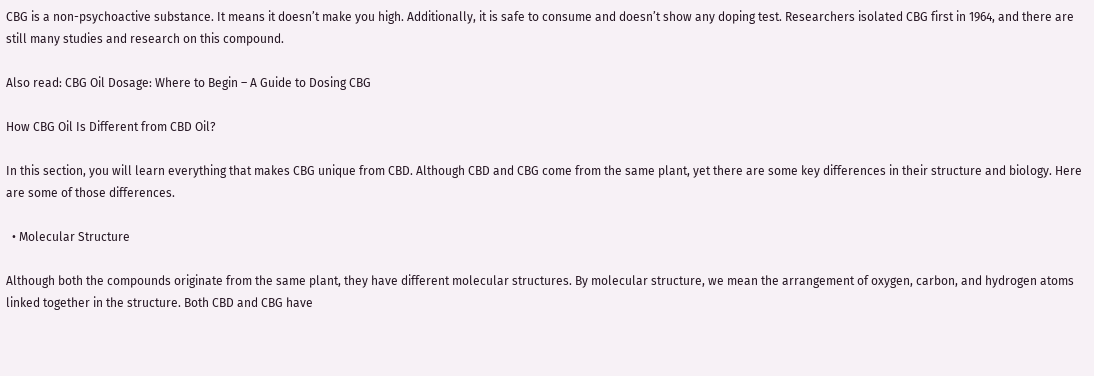CBG is a non-psychoactive substance. It means it doesn’t make you high. Additionally, it is safe to consume and doesn’t show any doping test. Researchers isolated CBG first in 1964, and there are still many studies and research on this compound.

Also read: CBG Oil Dosage: Where to Begin – A Guide to Dosing CBG

How CBG Oil Is Different from CBD Oil?

In this section, you will learn everything that makes CBG unique from CBD. Although CBD and CBG come from the same plant, yet there are some key differences in their structure and biology. Here are some of those differences.

  • Molecular Structure

Although both the compounds originate from the same plant, they have different molecular structures. By molecular structure, we mean the arrangement of oxygen, carbon, and hydrogen atoms linked together in the structure. Both CBD and CBG have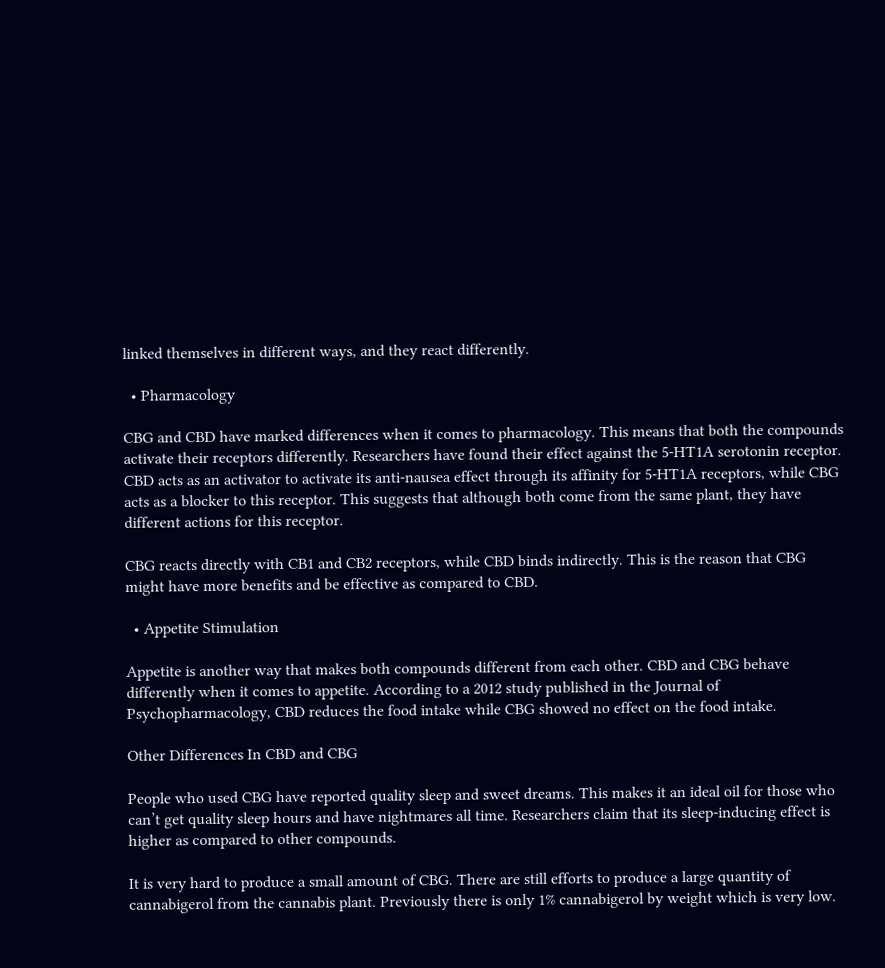linked themselves in different ways, and they react differently.

  • Pharmacology

CBG and CBD have marked differences when it comes to pharmacology. This means that both the compounds activate their receptors differently. Researchers have found their effect against the 5-HT1A serotonin receptor. CBD acts as an activator to activate its anti-nausea effect through its affinity for 5-HT1A receptors, while CBG acts as a blocker to this receptor. This suggests that although both come from the same plant, they have different actions for this receptor.

CBG reacts directly with CB1 and CB2 receptors, while CBD binds indirectly. This is the reason that CBG might have more benefits and be effective as compared to CBD.

  • Appetite Stimulation

Appetite is another way that makes both compounds different from each other. CBD and CBG behave differently when it comes to appetite. According to a 2012 study published in the Journal of Psychopharmacology, CBD reduces the food intake while CBG showed no effect on the food intake.

Other Differences In CBD and CBG

People who used CBG have reported quality sleep and sweet dreams. This makes it an ideal oil for those who can’t get quality sleep hours and have nightmares all time. Researchers claim that its sleep-inducing effect is higher as compared to other compounds.

It is very hard to produce a small amount of CBG. There are still efforts to produce a large quantity of cannabigerol from the cannabis plant. Previously there is only 1% cannabigerol by weight which is very low.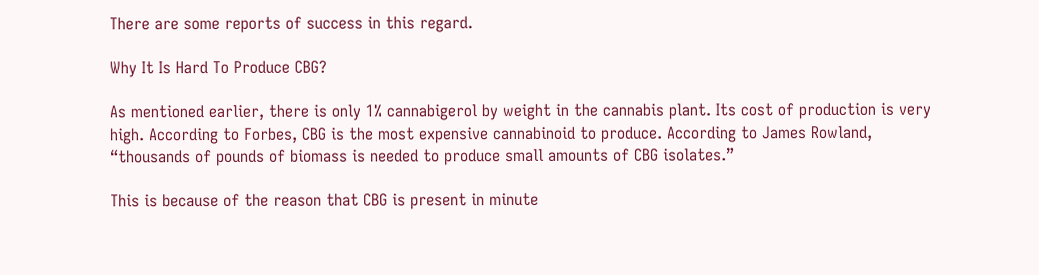There are some reports of success in this regard.

Why It Is Hard To Produce CBG?

As mentioned earlier, there is only 1% cannabigerol by weight in the cannabis plant. Its cost of production is very high. According to Forbes, CBG is the most expensive cannabinoid to produce. According to James Rowland, “thousands of pounds of biomass is needed to produce small amounts of CBG isolates.”

This is because of the reason that CBG is present in minute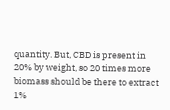quantity. But, CBD is present in 20% by weight, so 20 times more biomass should be there to extract 1%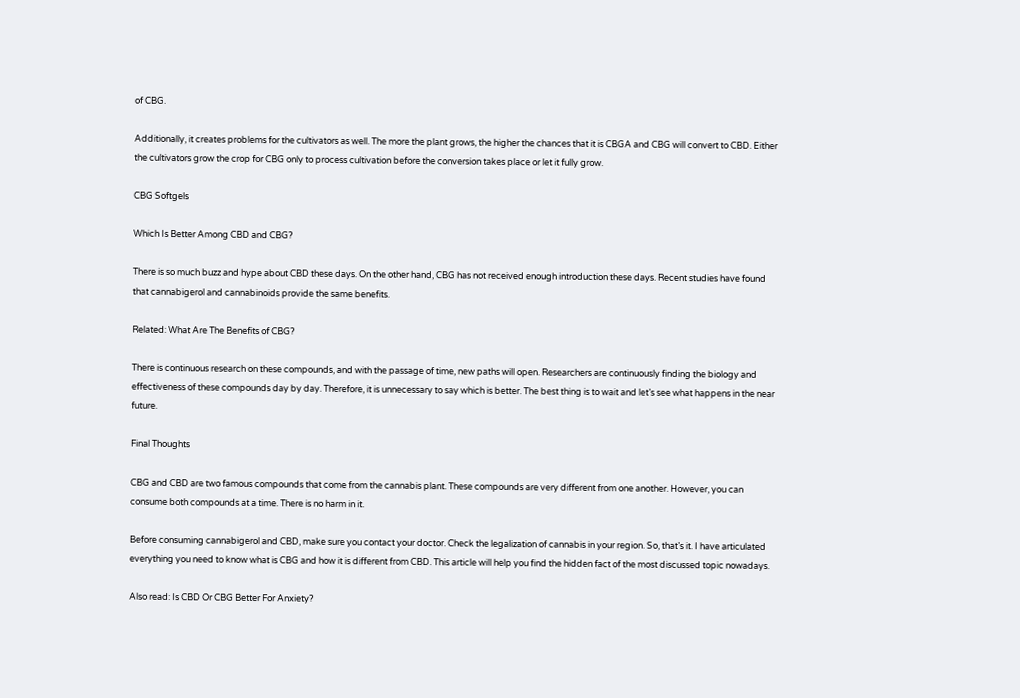of CBG.

Additionally, it creates problems for the cultivators as well. The more the plant grows, the higher the chances that it is CBGA and CBG will convert to CBD. Either the cultivators grow the crop for CBG only to process cultivation before the conversion takes place or let it fully grow.

CBG Softgels

Which Is Better Among CBD and CBG?

There is so much buzz and hype about CBD these days. On the other hand, CBG has not received enough introduction these days. Recent studies have found that cannabigerol and cannabinoids provide the same benefits.

Related: What Are The Benefits of CBG?

There is continuous research on these compounds, and with the passage of time, new paths will open. Researchers are continuously finding the biology and effectiveness of these compounds day by day. Therefore, it is unnecessary to say which is better. The best thing is to wait and let’s see what happens in the near future.

Final Thoughts

CBG and CBD are two famous compounds that come from the cannabis plant. These compounds are very different from one another. However, you can consume both compounds at a time. There is no harm in it.

Before consuming cannabigerol and CBD, make sure you contact your doctor. Check the legalization of cannabis in your region. So, that’s it. I have articulated everything you need to know what is CBG and how it is different from CBD. This article will help you find the hidden fact of the most discussed topic nowadays.

Also read: Is CBD Or CBG Better For Anxiety?